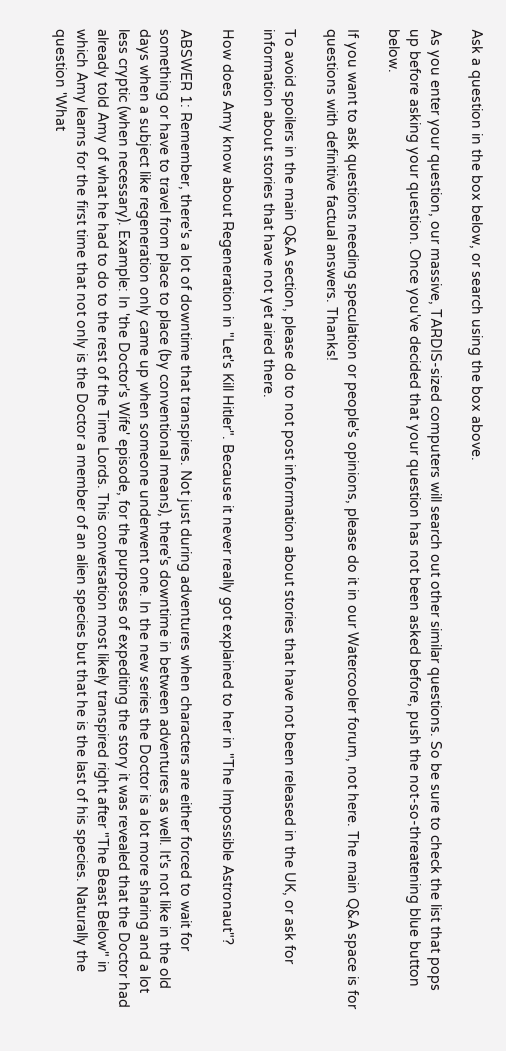Ask a question in the box below, or search using the box above.

As you enter your question, our massive, TARDIS-sized computers will search out other similar questions. So be sure to check the list that pops up before asking your question. Once you've decided that your question has not been asked before, push the not-so-threatening blue button below.

If you want to ask questions needing speculation or people's opinions, please do it in our Watercooler forum, not here. The main Q&A space is for questions with definitive factual answers. Thanks!

To avoid spoilers in the main Q&A section, please do to not post information about stories that have not been released in the UK, or ask for information about stories that have not yet aired there.

How does Amy know about Regeneration in "Let's Kill Hitler". Because it never really got explained to her in "The Impossible Astronaut"?

ABSWER 1: Remember, there's a lot of downtime that transpires. Not just during adventures when characters are either forced to wait for something or have to travel from place to place (by conventional means), there's downtime in between adventures as well. It's not like in the old days when a subject like regeneration only came up when someone underwent one. In the new series the Doctor is a lot more sharing and a lot less cryptic (when necessary). Example: In 'the Doctor's Wife' episode, for the purposes of expediting the story it was revealed that the Doctor had already told Amy of what he had to do to the rest of the Time Lords. This conversation most likely transpired right after "The Beast Below" in which Amy learns for the first time that not only is the Doctor a member of an alien species but that he is the last of his species. Naturally the question 'What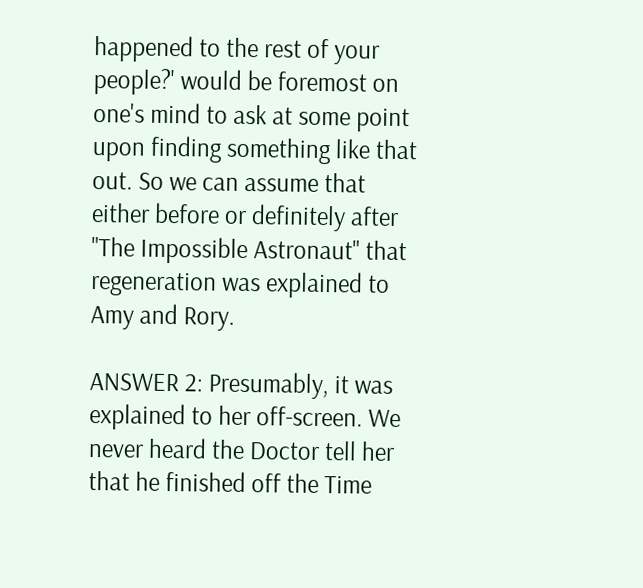happened to the rest of your people?' would be foremost on one's mind to ask at some point upon finding something like that out. So we can assume that either before or definitely after "The Impossible Astronaut" that regeneration was explained to Amy and Rory.

ANSWER 2: Presumably, it was explained to her off-screen. We never heard the Doctor tell her that he finished off the Time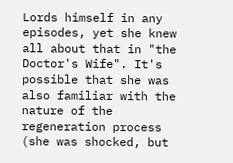Lords himself in any episodes, yet she knew all about that in "the Doctor's Wife". It's possible that she was also familiar with the nature of the regeneration process (she was shocked, but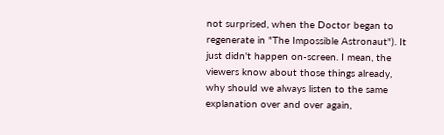not surprised, when the Doctor began to regenerate in "The Impossible Astronaut"). It just didn't happen on-screen. I mean, the viewers know about those things already, why should we always listen to the same explanation over and over again,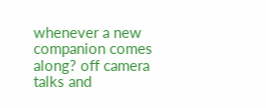whenever a new companion comes along? off camera talks and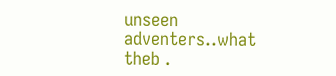unseen adventers..what theb .